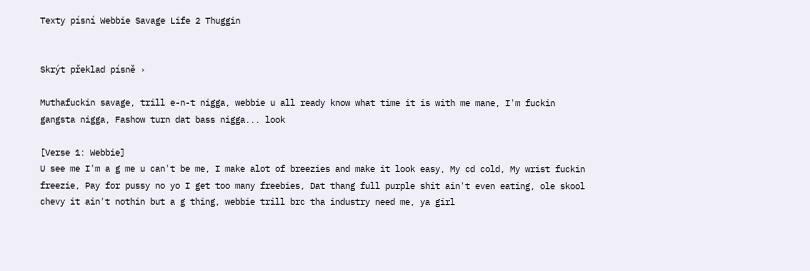Texty písní Webbie Savage Life 2 Thuggin


Skrýt překlad písně ›

Muthafuckin savage, trill e-n-t nigga, webbie u all ready know what time it is with me mane, I'm fuckin gangsta nigga, Fashow turn dat bass nigga... look

[Verse 1: Webbie]
U see me I'm a g me u can't be me, I make alot of breezies and make it look easy, My cd cold, My wrist fuckin freezie, Pay for pussy no yo I get too many freebies, Dat thang full purple shit ain't even eating, ole skool chevy it ain't nothin but a g thing, webbie trill brc tha industry need me, ya girl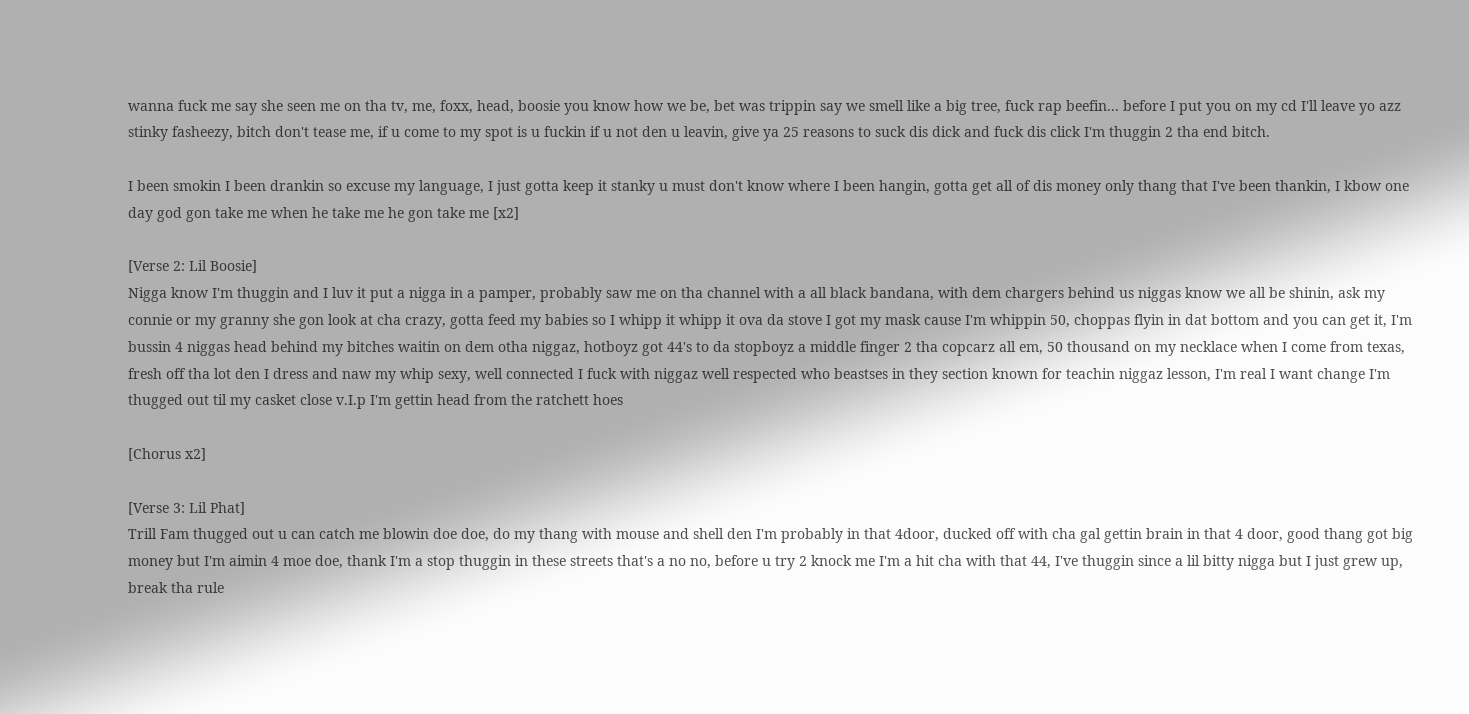wanna fuck me say she seen me on tha tv, me, foxx, head, boosie you know how we be, bet was trippin say we smell like a big tree, fuck rap beefin... before I put you on my cd I'll leave yo azz stinky fasheezy, bitch don't tease me, if u come to my spot is u fuckin if u not den u leavin, give ya 25 reasons to suck dis dick and fuck dis click I'm thuggin 2 tha end bitch.

I been smokin I been drankin so excuse my language, I just gotta keep it stanky u must don't know where I been hangin, gotta get all of dis money only thang that I've been thankin, I kbow one day god gon take me when he take me he gon take me [x2]

[Verse 2: Lil Boosie]
Nigga know I'm thuggin and I luv it put a nigga in a pamper, probably saw me on tha channel with a all black bandana, with dem chargers behind us niggas know we all be shinin, ask my connie or my granny she gon look at cha crazy, gotta feed my babies so I whipp it whipp it ova da stove I got my mask cause I'm whippin 50, choppas flyin in dat bottom and you can get it, I'm bussin 4 niggas head behind my bitches waitin on dem otha niggaz, hotboyz got 44's to da stopboyz a middle finger 2 tha copcarz all em, 50 thousand on my necklace when I come from texas, fresh off tha lot den I dress and naw my whip sexy, well connected I fuck with niggaz well respected who beastses in they section known for teachin niggaz lesson, I'm real I want change I'm thugged out til my casket close v.I.p I'm gettin head from the ratchett hoes

[Chorus x2]

[Verse 3: Lil Phat]
Trill Fam thugged out u can catch me blowin doe doe, do my thang with mouse and shell den I'm probably in that 4door, ducked off with cha gal gettin brain in that 4 door, good thang got big money but I'm aimin 4 moe doe, thank I'm a stop thuggin in these streets that's a no no, before u try 2 knock me I'm a hit cha with that 44, I've thuggin since a lil bitty nigga but I just grew up, break tha rule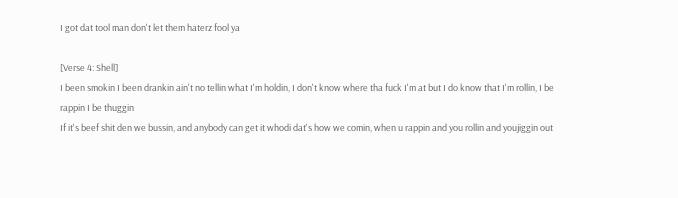I got dat tool man don't let them haterz fool ya

[Verse 4: Shell]
I been smokin I been drankin ain't no tellin what I'm holdin, I don't know where tha fuck I'm at but I do know that I'm rollin, I be rappin I be thuggin
If it's beef shit den we bussin, and anybody can get it whodi dat's how we comin, when u rappin and you rollin and youjiggin out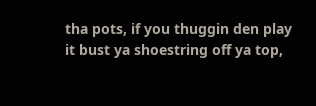tha pots, if you thuggin den play it bust ya shoestring off ya top,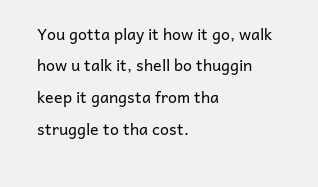You gotta play it how it go, walk how u talk it, shell bo thuggin keep it gangsta from tha struggle to tha cost.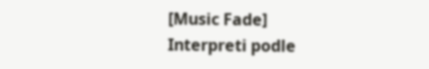[Music Fade]
Interpreti podle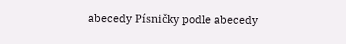abecedy Písničky podle abecedy